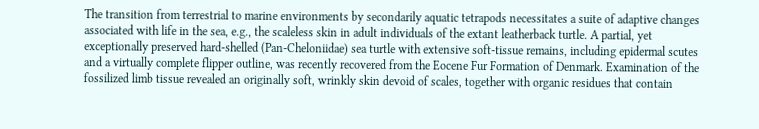The transition from terrestrial to marine environments by secondarily aquatic tetrapods necessitates a suite of adaptive changes associated with life in the sea, e.g., the scaleless skin in adult individuals of the extant leatherback turtle. A partial, yet exceptionally preserved hard-shelled (Pan-Cheloniidae) sea turtle with extensive soft-tissue remains, including epidermal scutes and a virtually complete flipper outline, was recently recovered from the Eocene Fur Formation of Denmark. Examination of the fossilized limb tissue revealed an originally soft, wrinkly skin devoid of scales, together with organic residues that contain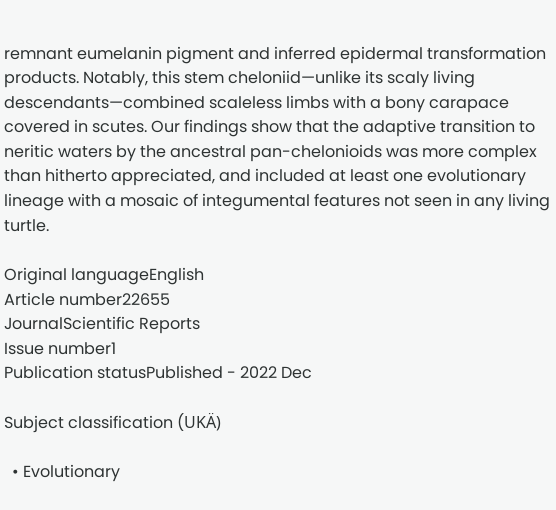remnant eumelanin pigment and inferred epidermal transformation products. Notably, this stem cheloniid—unlike its scaly living descendants—combined scaleless limbs with a bony carapace covered in scutes. Our findings show that the adaptive transition to neritic waters by the ancestral pan-chelonioids was more complex than hitherto appreciated, and included at least one evolutionary lineage with a mosaic of integumental features not seen in any living turtle.

Original languageEnglish
Article number22655
JournalScientific Reports
Issue number1
Publication statusPublished - 2022 Dec

Subject classification (UKÄ)

  • Evolutionary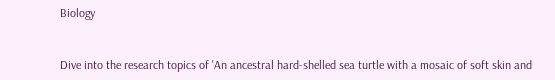Biology


Dive into the research topics of 'An ancestral hard-shelled sea turtle with a mosaic of soft skin and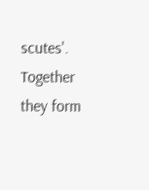scutes'. Together they form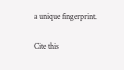a unique fingerprint.

Cite this